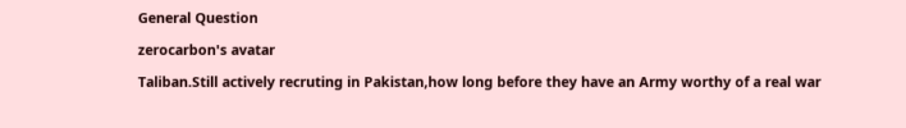General Question

zerocarbon's avatar

Taliban.Still actively recruting in Pakistan,how long before they have an Army worthy of a real war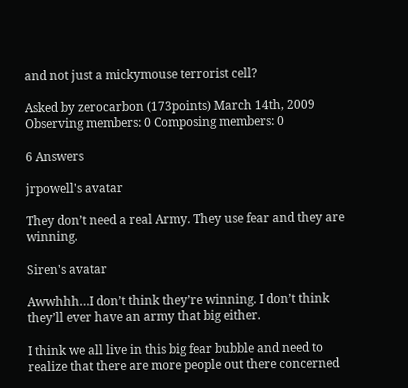and not just a mickymouse terrorist cell?

Asked by zerocarbon (173points) March 14th, 2009
Observing members: 0 Composing members: 0

6 Answers

jrpowell's avatar

They don’t need a real Army. They use fear and they are winning.

Siren's avatar

Awwhhh…I don’t think they’re winning. I don’t think they’ll ever have an army that big either.

I think we all live in this big fear bubble and need to realize that there are more people out there concerned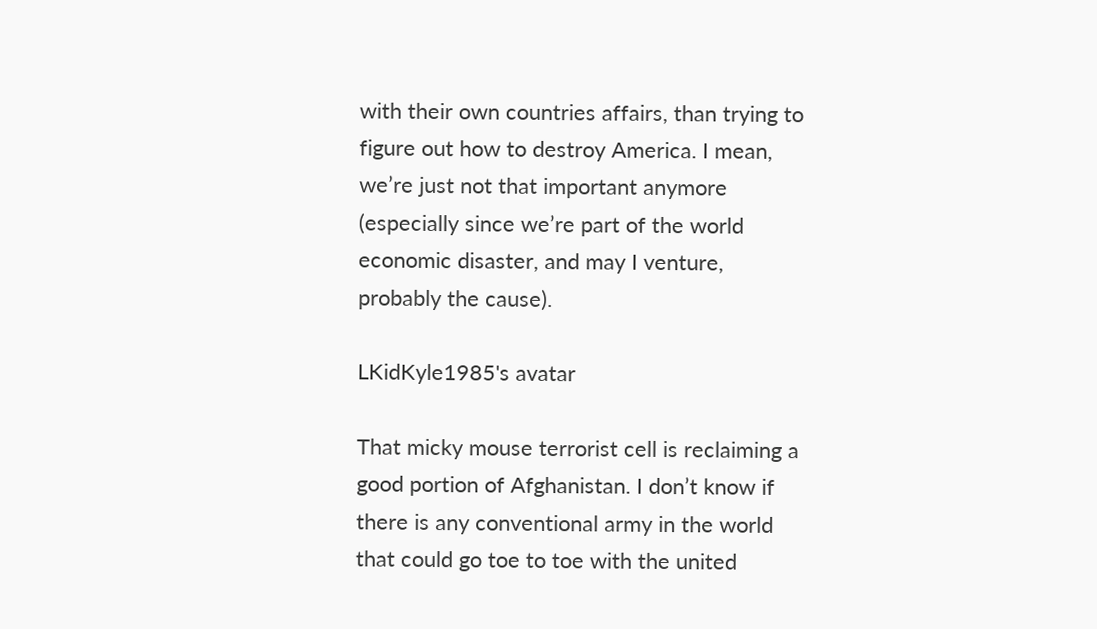with their own countries affairs, than trying to figure out how to destroy America. I mean, we’re just not that important anymore (especially since we’re part of the world economic disaster, and may I venture, probably the cause).

LKidKyle1985's avatar

That micky mouse terrorist cell is reclaiming a good portion of Afghanistan. I don’t know if there is any conventional army in the world that could go toe to toe with the united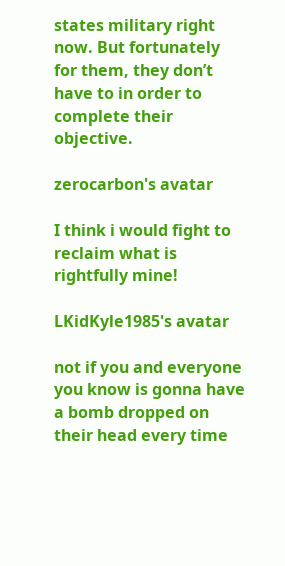states military right now. But fortunately for them, they don’t have to in order to complete their objective.

zerocarbon's avatar

I think i would fight to reclaim what is rightfully mine!

LKidKyle1985's avatar

not if you and everyone you know is gonna have a bomb dropped on their head every time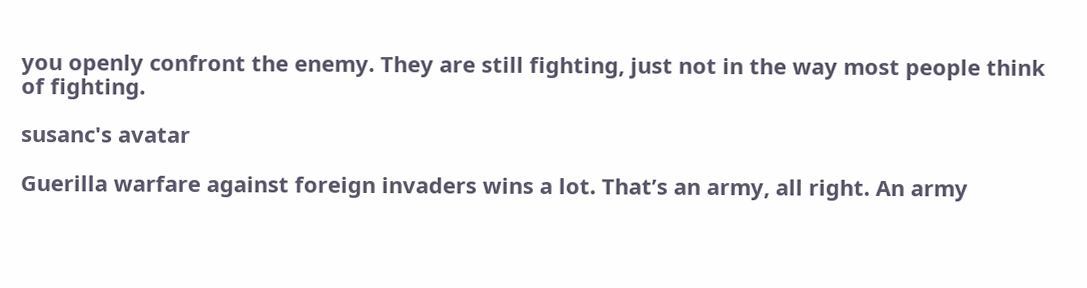you openly confront the enemy. They are still fighting, just not in the way most people think of fighting.

susanc's avatar

Guerilla warfare against foreign invaders wins a lot. That’s an army, all right. An army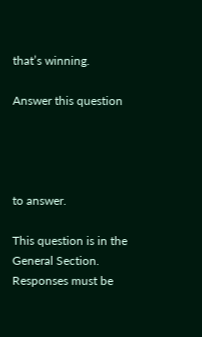that’s winning.

Answer this question




to answer.

This question is in the General Section. Responses must be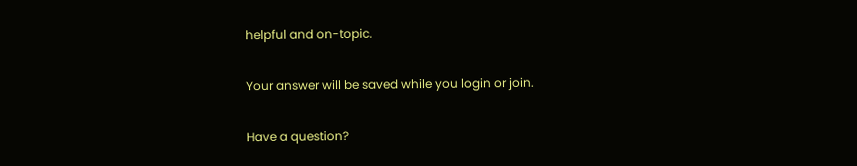helpful and on-topic.

Your answer will be saved while you login or join.

Have a question?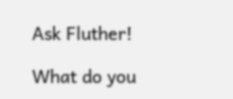Ask Fluther!

What do you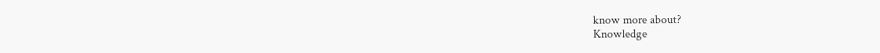know more about?
Knowledge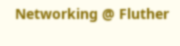Networking @ Fluther